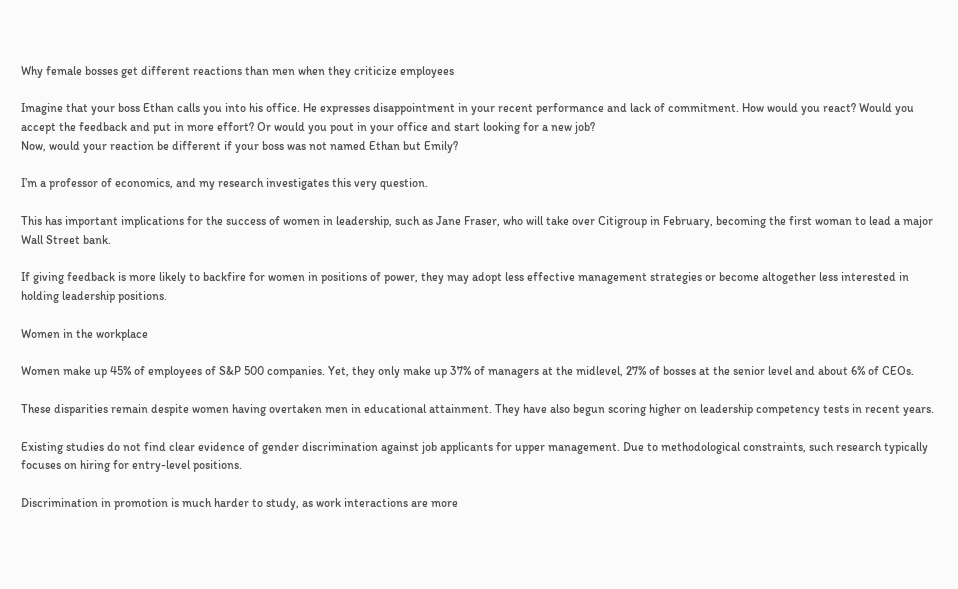Why female bosses get different reactions than men when they criticize employees

Imagine that your boss Ethan calls you into his office. He expresses disappointment in your recent performance and lack of commitment. How would you react? Would you accept the feedback and put in more effort? Or would you pout in your office and start looking for a new job?
Now, would your reaction be different if your boss was not named Ethan but Emily?

I’m a professor of economics, and my research investigates this very question.

This has important implications for the success of women in leadership, such as Jane Fraser, who will take over Citigroup in February, becoming the first woman to lead a major Wall Street bank.

If giving feedback is more likely to backfire for women in positions of power, they may adopt less effective management strategies or become altogether less interested in holding leadership positions.

Women in the workplace

Women make up 45% of employees of S&P 500 companies. Yet, they only make up 37% of managers at the midlevel, 27% of bosses at the senior level and about 6% of CEOs.

These disparities remain despite women having overtaken men in educational attainment. They have also begun scoring higher on leadership competency tests in recent years.

Existing studies do not find clear evidence of gender discrimination against job applicants for upper management. Due to methodological constraints, such research typically focuses on hiring for entry-level positions.

Discrimination in promotion is much harder to study, as work interactions are more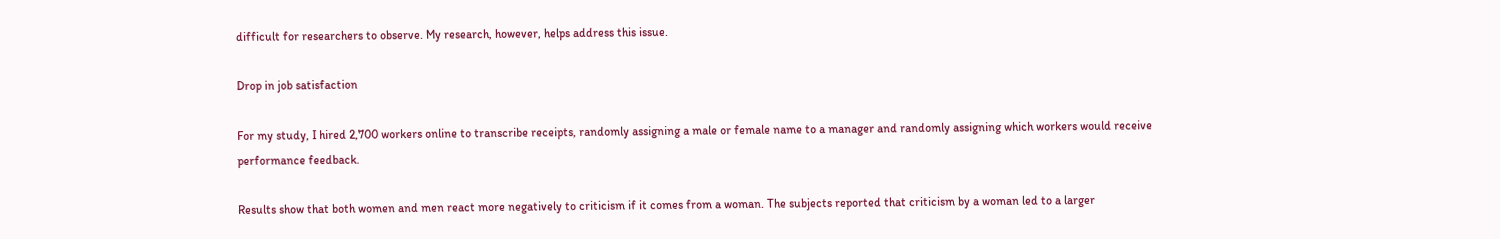difficult for researchers to observe. My research, however, helps address this issue.

Drop in job satisfaction

For my study, I hired 2,700 workers online to transcribe receipts, randomly assigning a male or female name to a manager and randomly assigning which workers would receive performance feedback.

Results show that both women and men react more negatively to criticism if it comes from a woman. The subjects reported that criticism by a woman led to a larger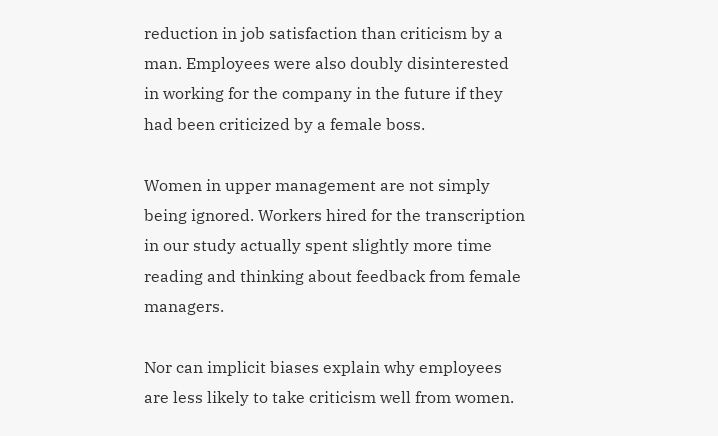reduction in job satisfaction than criticism by a man. Employees were also doubly disinterested in working for the company in the future if they had been criticized by a female boss.

Women in upper management are not simply being ignored. Workers hired for the transcription in our study actually spent slightly more time reading and thinking about feedback from female managers.

Nor can implicit biases explain why employees are less likely to take criticism well from women.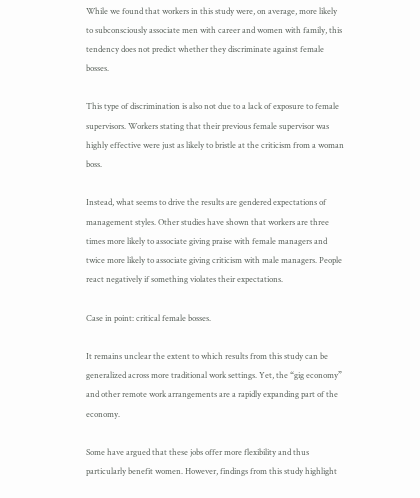While we found that workers in this study were, on average, more likely to subconsciously associate men with career and women with family, this tendency does not predict whether they discriminate against female bosses.

This type of discrimination is also not due to a lack of exposure to female supervisors. Workers stating that their previous female supervisor was highly effective were just as likely to bristle at the criticism from a woman boss.

Instead, what seems to drive the results are gendered expectations of management styles. Other studies have shown that workers are three times more likely to associate giving praise with female managers and twice more likely to associate giving criticism with male managers. People react negatively if something violates their expectations.

Case in point: critical female bosses.

It remains unclear the extent to which results from this study can be generalized across more traditional work settings. Yet, the “gig economy” and other remote work arrangements are a rapidly expanding part of the economy.

Some have argued that these jobs offer more flexibility and thus particularly benefit women. However, findings from this study highlight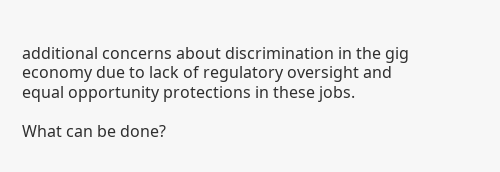additional concerns about discrimination in the gig economy due to lack of regulatory oversight and equal opportunity protections in these jobs.

What can be done?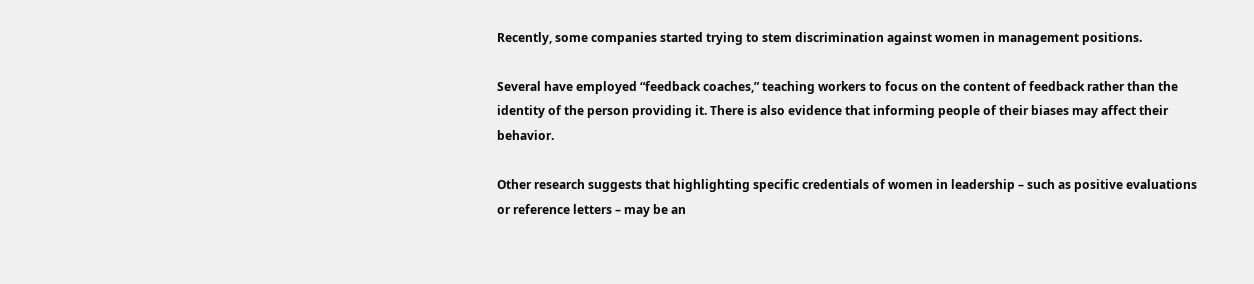Recently, some companies started trying to stem discrimination against women in management positions.

Several have employed “feedback coaches,” teaching workers to focus on the content of feedback rather than the identity of the person providing it. There is also evidence that informing people of their biases may affect their behavior.

Other research suggests that highlighting specific credentials of women in leadership – such as positive evaluations or reference letters – may be an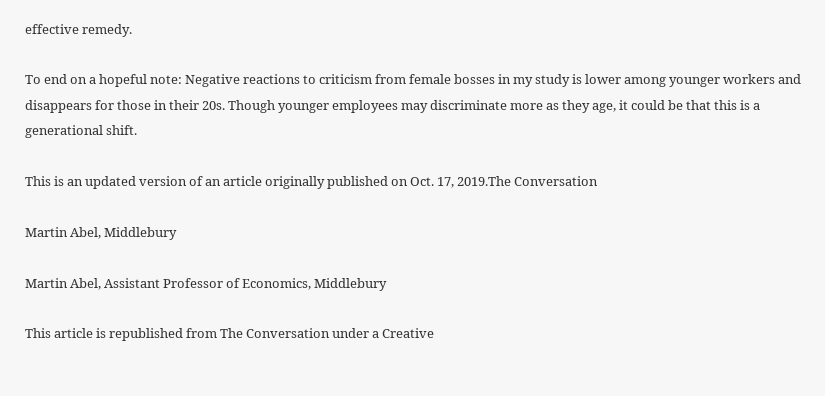effective remedy.

To end on a hopeful note: Negative reactions to criticism from female bosses in my study is lower among younger workers and disappears for those in their 20s. Though younger employees may discriminate more as they age, it could be that this is a generational shift.

This is an updated version of an article originally published on Oct. 17, 2019.The Conversation

Martin Abel, Middlebury

Martin Abel, Assistant Professor of Economics, Middlebury

This article is republished from The Conversation under a Creative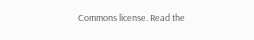Commons license. Read the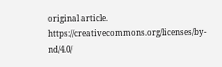original article. https://creativecommons.org/licenses/by-nd/4.0/